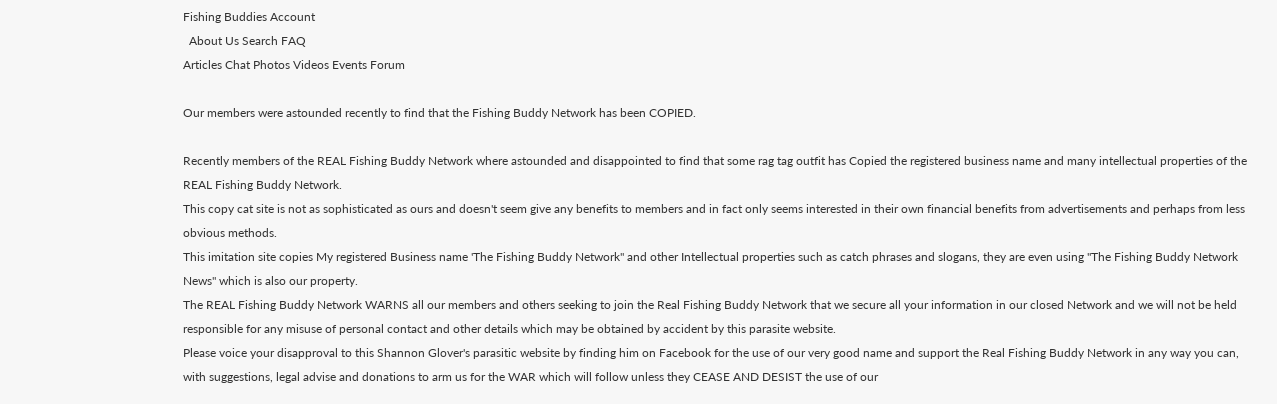Fishing Buddies Account
  About Us Search FAQ
Articles Chat Photos Videos Events Forum

Our members were astounded recently to find that the Fishing Buddy Network has been COPIED.

Recently members of the REAL Fishing Buddy Network where astounded and disappointed to find that some rag tag outfit has Copied the registered business name and many intellectual properties of the REAL Fishing Buddy Network.
This copy cat site is not as sophisticated as ours and doesn't seem give any benefits to members and in fact only seems interested in their own financial benefits from advertisements and perhaps from less obvious methods.
This imitation site copies My registered Business name 'The Fishing Buddy Network" and other Intellectual properties such as catch phrases and slogans, they are even using "The Fishing Buddy Network News" which is also our property.
The REAL Fishing Buddy Network WARNS all our members and others seeking to join the Real Fishing Buddy Network that we secure all your information in our closed Network and we will not be held responsible for any misuse of personal contact and other details which may be obtained by accident by this parasite website.
Please voice your disapproval to this Shannon Glover's parasitic website by finding him on Facebook for the use of our very good name and support the Real Fishing Buddy Network in any way you can, with suggestions, legal advise and donations to arm us for the WAR which will follow unless they CEASE AND DESIST the use of our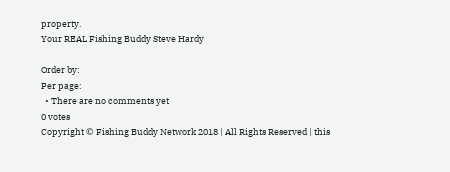property.
Your REAL Fishing Buddy Steve Hardy

Order by:
Per page:
  • There are no comments yet
0 votes
Copyright © Fishing Buddy Network 2018 | All Rights Reserved | this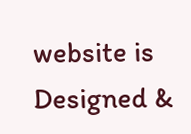website is Designed &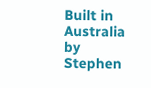Built in Australia by Stephen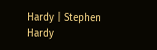Hardy | Stephen Hardy